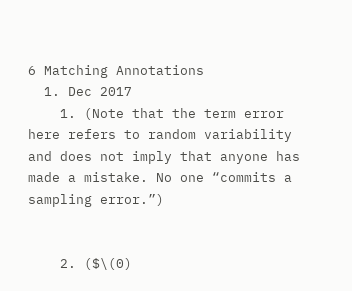6 Matching Annotations
  1. Dec 2017
    1. (Note that the term error here refers to random variability and does not imply that anyone has made a mistake. No one “commits a sampling error.”)


    2. ($\(0)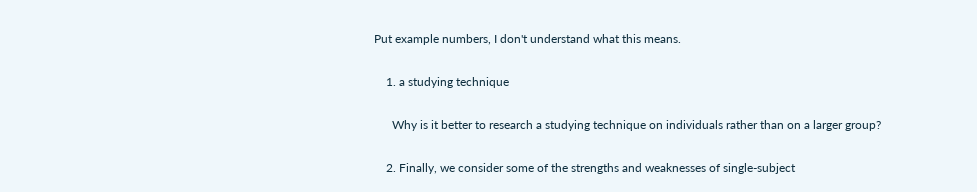Put example numbers, I don't understand what this means.

    1. a studying technique

      Why is it better to research a studying technique on individuals rather than on a larger group?

    2. Finally, we consider some of the strengths and weaknesses of single-subject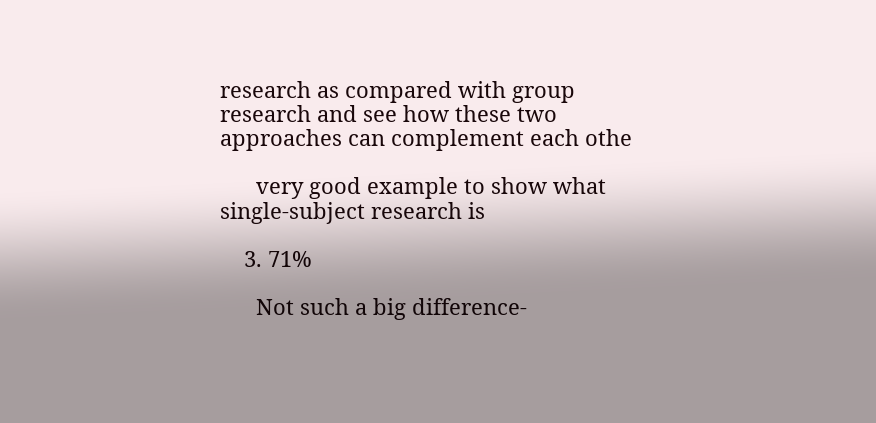research as compared with group research and see how these two approaches can complement each othe

      very good example to show what single-subject research is

    3. 71%

      Not such a big difference-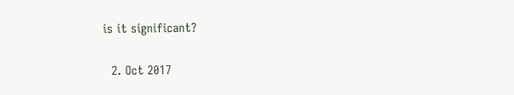is it significant?

  2. Oct 2017